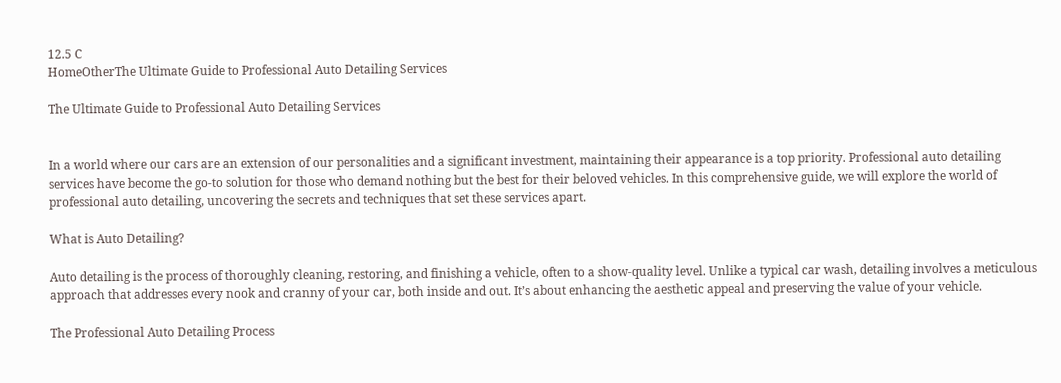12.5 C
HomeOtherThe Ultimate Guide to Professional Auto Detailing Services

The Ultimate Guide to Professional Auto Detailing Services


In a world where our cars are an extension of our personalities and a significant investment, maintaining their appearance is a top priority. Professional auto detailing services have become the go-to solution for those who demand nothing but the best for their beloved vehicles. In this comprehensive guide, we will explore the world of professional auto detailing, uncovering the secrets and techniques that set these services apart.

What is Auto Detailing?

Auto detailing is the process of thoroughly cleaning, restoring, and finishing a vehicle, often to a show-quality level. Unlike a typical car wash, detailing involves a meticulous approach that addresses every nook and cranny of your car, both inside and out. It’s about enhancing the aesthetic appeal and preserving the value of your vehicle.

The Professional Auto Detailing Process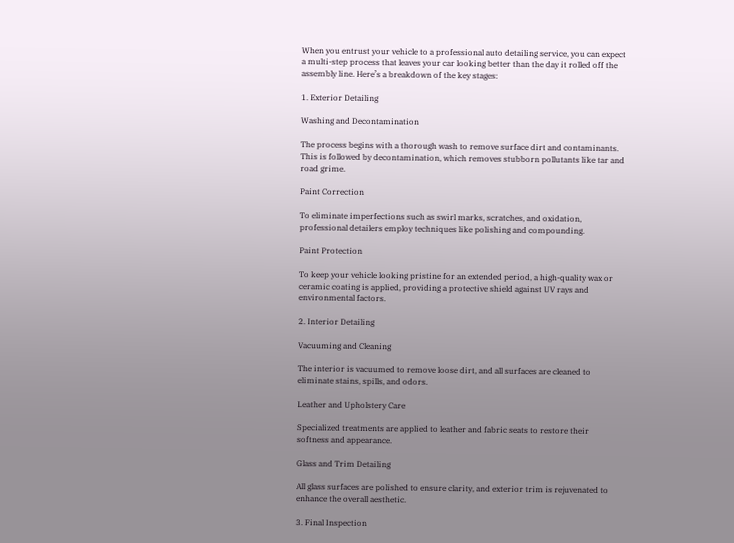When you entrust your vehicle to a professional auto detailing service, you can expect a multi-step process that leaves your car looking better than the day it rolled off the assembly line. Here’s a breakdown of the key stages:

1. Exterior Detailing

Washing and Decontamination

The process begins with a thorough wash to remove surface dirt and contaminants. This is followed by decontamination, which removes stubborn pollutants like tar and road grime.

Paint Correction

To eliminate imperfections such as swirl marks, scratches, and oxidation, professional detailers employ techniques like polishing and compounding.

Paint Protection

To keep your vehicle looking pristine for an extended period, a high-quality wax or ceramic coating is applied, providing a protective shield against UV rays and environmental factors.

2. Interior Detailing

Vacuuming and Cleaning

The interior is vacuumed to remove loose dirt, and all surfaces are cleaned to eliminate stains, spills, and odors.

Leather and Upholstery Care

Specialized treatments are applied to leather and fabric seats to restore their softness and appearance.

Glass and Trim Detailing

All glass surfaces are polished to ensure clarity, and exterior trim is rejuvenated to enhance the overall aesthetic.

3. Final Inspection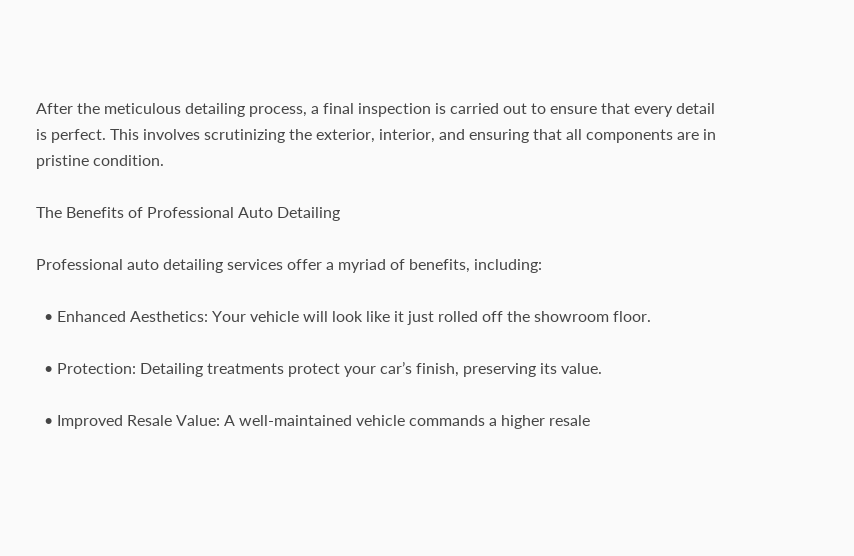After the meticulous detailing process, a final inspection is carried out to ensure that every detail is perfect. This involves scrutinizing the exterior, interior, and ensuring that all components are in pristine condition.

The Benefits of Professional Auto Detailing

Professional auto detailing services offer a myriad of benefits, including:

  • Enhanced Aesthetics: Your vehicle will look like it just rolled off the showroom floor.

  • Protection: Detailing treatments protect your car’s finish, preserving its value.

  • Improved Resale Value: A well-maintained vehicle commands a higher resale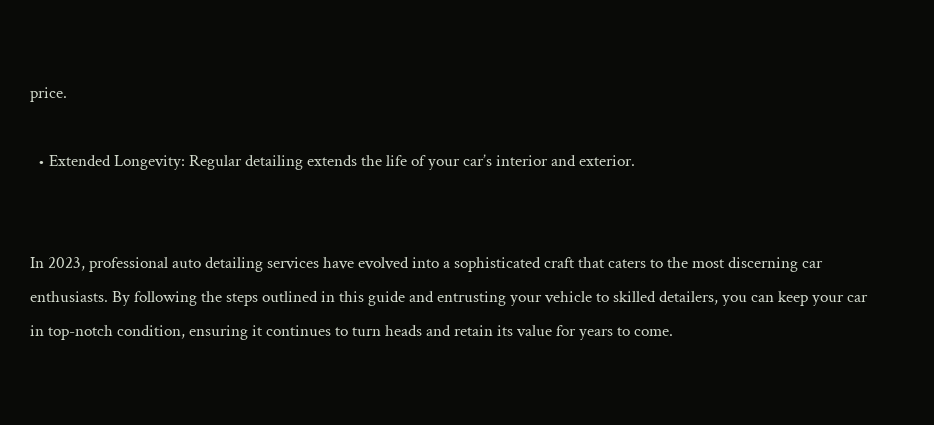price.

  • Extended Longevity: Regular detailing extends the life of your car’s interior and exterior.


In 2023, professional auto detailing services have evolved into a sophisticated craft that caters to the most discerning car enthusiasts. By following the steps outlined in this guide and entrusting your vehicle to skilled detailers, you can keep your car in top-notch condition, ensuring it continues to turn heads and retain its value for years to come.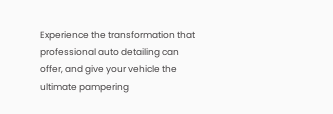Experience the transformation that professional auto detailing can offer, and give your vehicle the ultimate pampering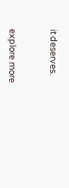it deserves.


explore more